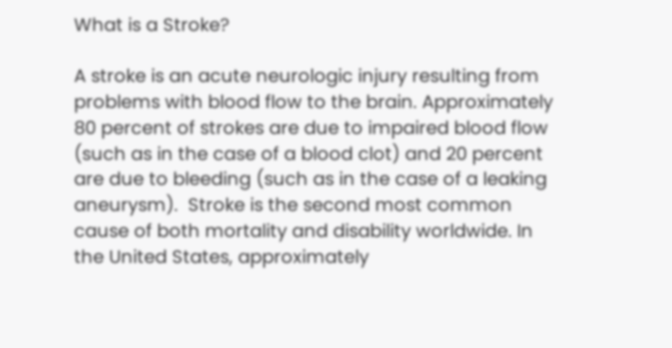What is a Stroke?

A stroke is an acute neurologic injury resulting from problems with blood flow to the brain. Approximately 80 percent of strokes are due to impaired blood flow (such as in the case of a blood clot) and 20 percent are due to bleeding (such as in the case of a leaking aneurysm).  Stroke is the second most common cause of both mortality and disability worldwide. In the United States, approximately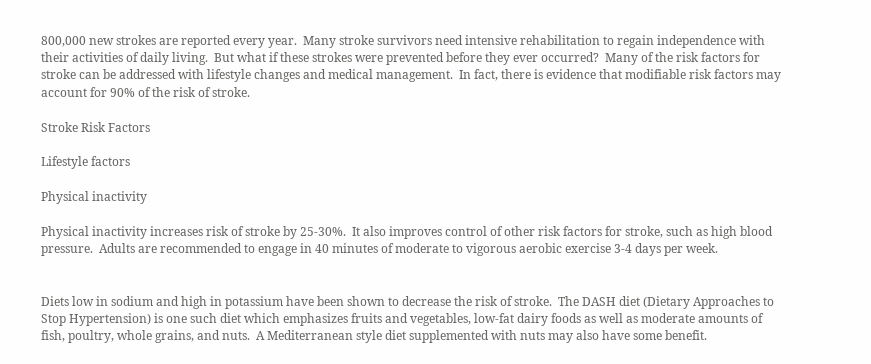800,000 new strokes are reported every year.  Many stroke survivors need intensive rehabilitation to regain independence with their activities of daily living.  But what if these strokes were prevented before they ever occurred?  Many of the risk factors for stroke can be addressed with lifestyle changes and medical management.  In fact, there is evidence that modifiable risk factors may account for 90% of the risk of stroke.

Stroke Risk Factors

Lifestyle factors

Physical inactivity

Physical inactivity increases risk of stroke by 25-30%.  It also improves control of other risk factors for stroke, such as high blood pressure.  Adults are recommended to engage in 40 minutes of moderate to vigorous aerobic exercise 3-4 days per week.


Diets low in sodium and high in potassium have been shown to decrease the risk of stroke.  The DASH diet (Dietary Approaches to Stop Hypertension) is one such diet which emphasizes fruits and vegetables, low-fat dairy foods as well as moderate amounts of fish, poultry, whole grains, and nuts.  A Mediterranean style diet supplemented with nuts may also have some benefit.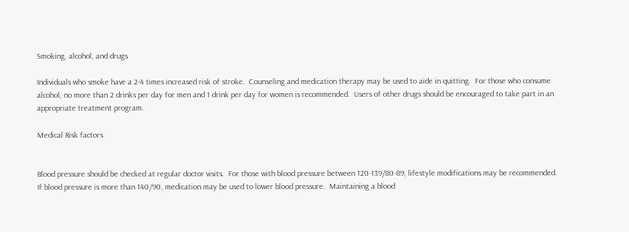Smoking, alcohol, and drugs

Individuals who smoke have a 2-4 times increased risk of stroke.  Counseling and medication therapy may be used to aide in quitting.  For those who consume alcohol, no more than 2 drinks per day for men and 1 drink per day for women is recommended.  Users of other drugs should be encouraged to take part in an appropriate treatment program.

Medical Risk factors


Blood pressure should be checked at regular doctor visits.  For those with blood pressure between 120-139/80-89, lifestyle modifications may be recommended.  If blood pressure is more than 140/90, medication may be used to lower blood pressure.  Maintaining a blood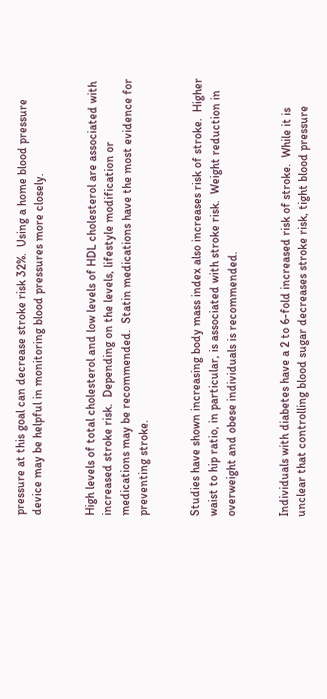pressure at this goal can decrease stroke risk 32%.  Using a home blood pressure device may be helpful in monitoring blood pressures more closely.


High levels of total cholesterol and low levels of HDL cholesterol are associated with increased stroke risk.  Depending on the levels, lifestyle modification or medications may be recommended.  Statin medications have the most evidence for preventing stroke.


Studies have shown increasing body mass index also increases risk of stroke.  Higher waist to hip ratio, in particular, is associated with stroke risk.  Weight reduction in overweight and obese individuals is recommended.


Individuals with diabetes have a 2 to 6-fold increased risk of stroke.  While it is unclear that controlling blood sugar decreases stroke risk, tight blood pressure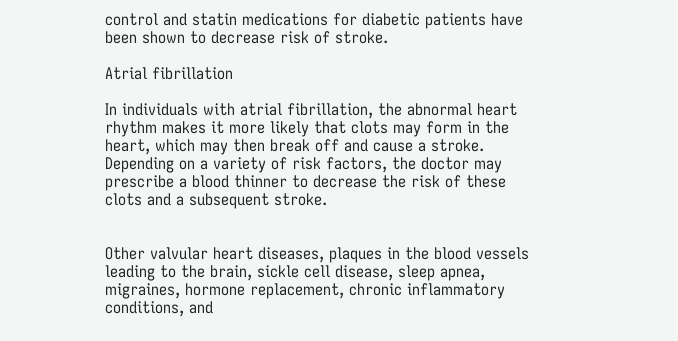control and statin medications for diabetic patients have been shown to decrease risk of stroke.

Atrial fibrillation

In individuals with atrial fibrillation, the abnormal heart rhythm makes it more likely that clots may form in the heart, which may then break off and cause a stroke.  Depending on a variety of risk factors, the doctor may prescribe a blood thinner to decrease the risk of these clots and a subsequent stroke.


Other valvular heart diseases, plaques in the blood vessels leading to the brain, sickle cell disease, sleep apnea, migraines, hormone replacement, chronic inflammatory conditions, and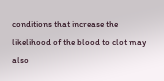conditions that increase the likelihood of the blood to clot may also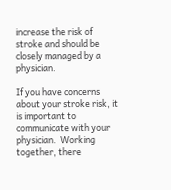increase the risk of stroke and should be closely managed by a physician.

If you have concerns about your stroke risk, it is important to communicate with your physician.  Working together, there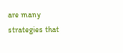are many strategies that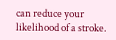can reduce your likelihood of a stroke.